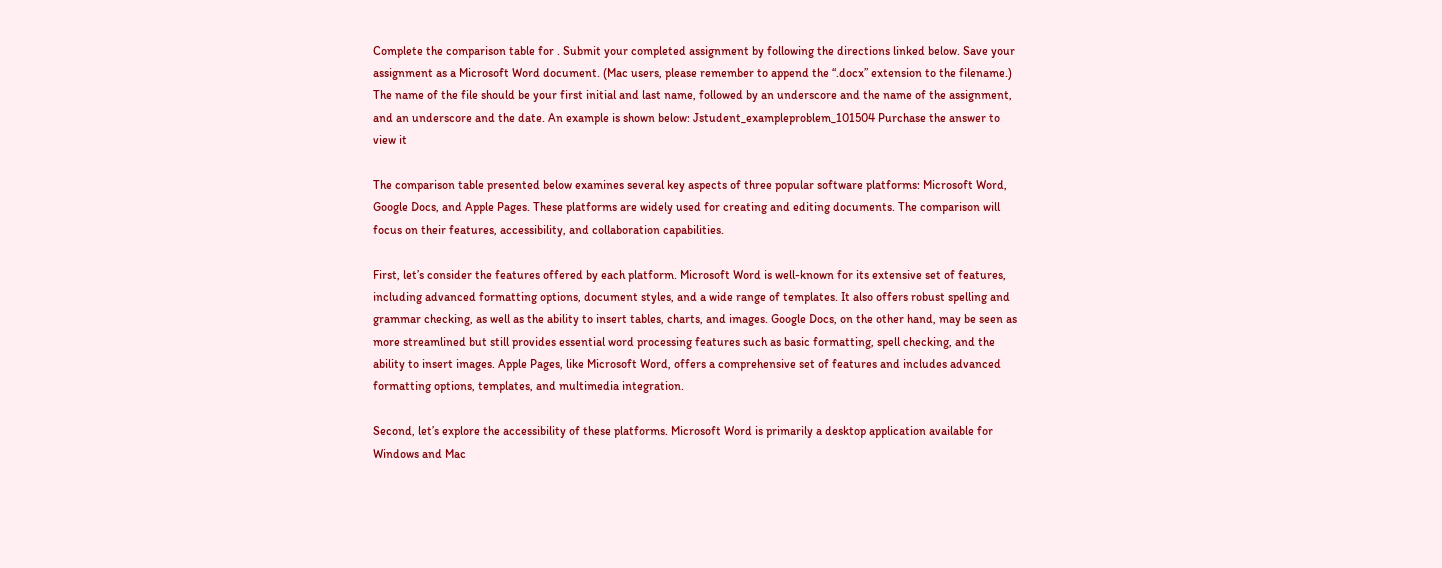Complete the comparison table for . Submit your completed assignment by following the directions linked below. Save your assignment as a Microsoft Word document. (Mac users, please remember to append the “.docx” extension to the filename.) The name of the file should be your first initial and last name, followed by an underscore and the name of the assignment, and an underscore and the date. An example is shown below: Jstudent_exampleproblem_101504 Purchase the answer to view it

The comparison table presented below examines several key aspects of three popular software platforms: Microsoft Word, Google Docs, and Apple Pages. These platforms are widely used for creating and editing documents. The comparison will focus on their features, accessibility, and collaboration capabilities.

First, let’s consider the features offered by each platform. Microsoft Word is well-known for its extensive set of features, including advanced formatting options, document styles, and a wide range of templates. It also offers robust spelling and grammar checking, as well as the ability to insert tables, charts, and images. Google Docs, on the other hand, may be seen as more streamlined but still provides essential word processing features such as basic formatting, spell checking, and the ability to insert images. Apple Pages, like Microsoft Word, offers a comprehensive set of features and includes advanced formatting options, templates, and multimedia integration.

Second, let’s explore the accessibility of these platforms. Microsoft Word is primarily a desktop application available for Windows and Mac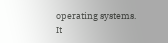operating systems. It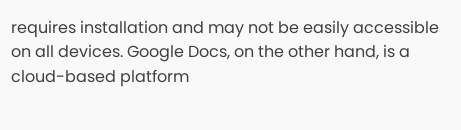requires installation and may not be easily accessible on all devices. Google Docs, on the other hand, is a cloud-based platform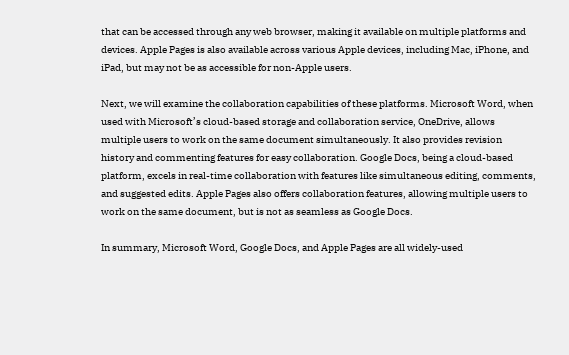that can be accessed through any web browser, making it available on multiple platforms and devices. Apple Pages is also available across various Apple devices, including Mac, iPhone, and iPad, but may not be as accessible for non-Apple users.

Next, we will examine the collaboration capabilities of these platforms. Microsoft Word, when used with Microsoft’s cloud-based storage and collaboration service, OneDrive, allows multiple users to work on the same document simultaneously. It also provides revision history and commenting features for easy collaboration. Google Docs, being a cloud-based platform, excels in real-time collaboration with features like simultaneous editing, comments, and suggested edits. Apple Pages also offers collaboration features, allowing multiple users to work on the same document, but is not as seamless as Google Docs.

In summary, Microsoft Word, Google Docs, and Apple Pages are all widely-used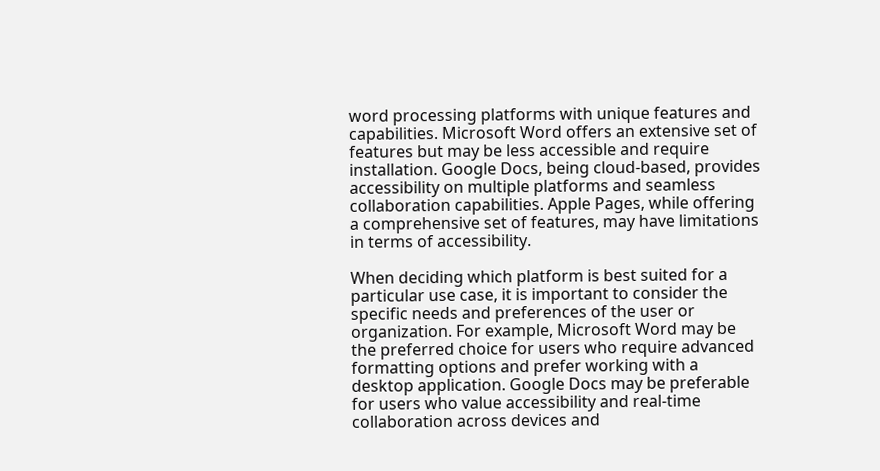word processing platforms with unique features and capabilities. Microsoft Word offers an extensive set of features but may be less accessible and require installation. Google Docs, being cloud-based, provides accessibility on multiple platforms and seamless collaboration capabilities. Apple Pages, while offering a comprehensive set of features, may have limitations in terms of accessibility.

When deciding which platform is best suited for a particular use case, it is important to consider the specific needs and preferences of the user or organization. For example, Microsoft Word may be the preferred choice for users who require advanced formatting options and prefer working with a desktop application. Google Docs may be preferable for users who value accessibility and real-time collaboration across devices and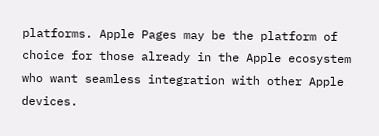platforms. Apple Pages may be the platform of choice for those already in the Apple ecosystem who want seamless integration with other Apple devices.